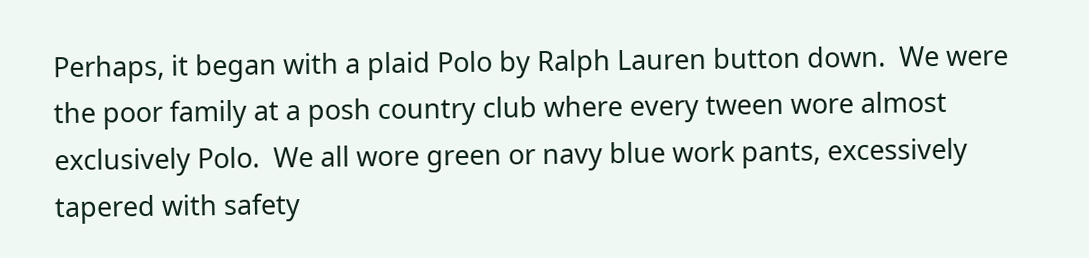Perhaps, it began with a plaid Polo by Ralph Lauren button down.  We were the poor family at a posh country club where every tween wore almost exclusively Polo.  We all wore green or navy blue work pants, excessively tapered with safety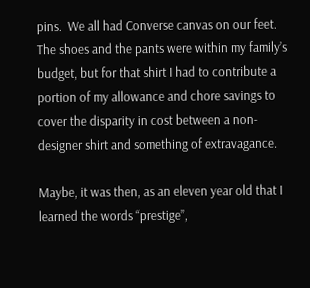pins.  We all had Converse canvas on our feet.  The shoes and the pants were within my family’s budget, but for that shirt I had to contribute a portion of my allowance and chore savings to cover the disparity in cost between a non-designer shirt and something of extravagance.

Maybe, it was then, as an eleven year old that I learned the words “prestige”,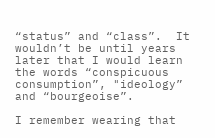“status” and “class”.  It wouldn’t be until years later that I would learn the words “conspicuous consumption”, "ideology” and “bourgeoise”.

I remember wearing that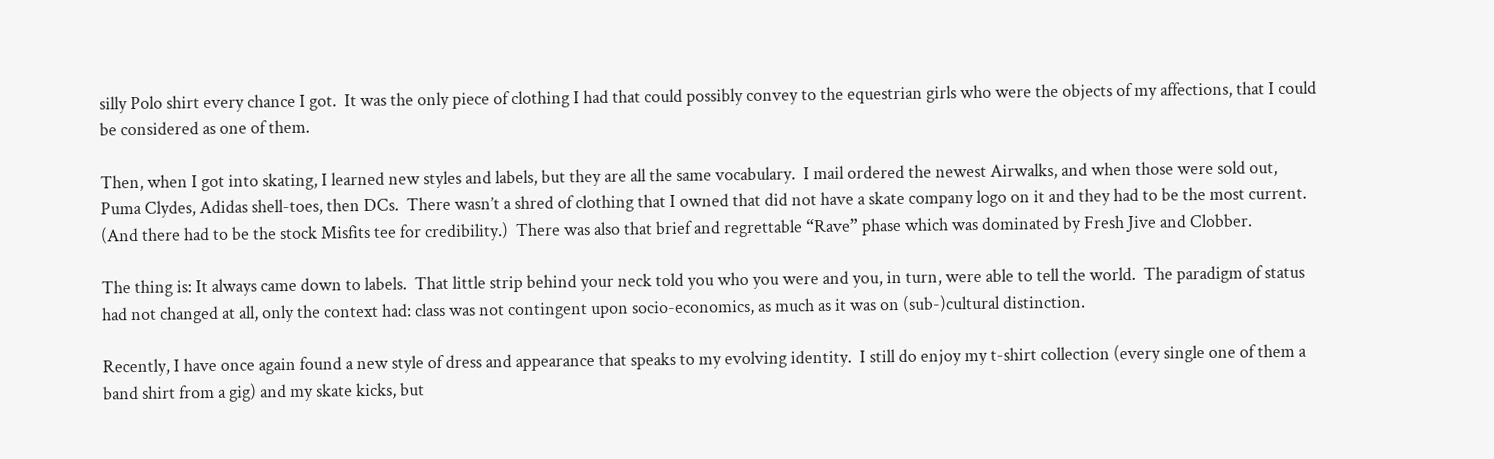silly Polo shirt every chance I got.  It was the only piece of clothing I had that could possibly convey to the equestrian girls who were the objects of my affections, that I could be considered as one of them.

Then, when I got into skating, I learned new styles and labels, but they are all the same vocabulary.  I mail ordered the newest Airwalks, and when those were sold out, Puma Clydes, Adidas shell-toes, then DCs.  There wasn’t a shred of clothing that I owned that did not have a skate company logo on it and they had to be the most current.  (And there had to be the stock Misfits tee for credibility.)  There was also that brief and regrettable “Rave” phase which was dominated by Fresh Jive and Clobber.

The thing is: It always came down to labels.  That little strip behind your neck told you who you were and you, in turn, were able to tell the world.  The paradigm of status had not changed at all, only the context had: class was not contingent upon socio-economics, as much as it was on (sub-)cultural distinction.

Recently, I have once again found a new style of dress and appearance that speaks to my evolving identity.  I still do enjoy my t-shirt collection (every single one of them a band shirt from a gig) and my skate kicks, but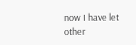now I have let other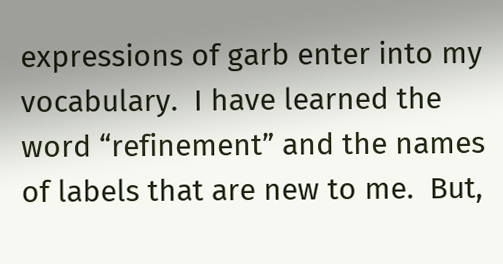expressions of garb enter into my vocabulary.  I have learned the word “refinement” and the names of labels that are new to me.  But,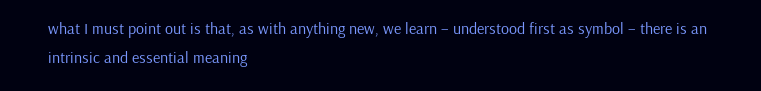what I must point out is that, as with anything new, we learn – understood first as symbol – there is an intrinsic and essential meaning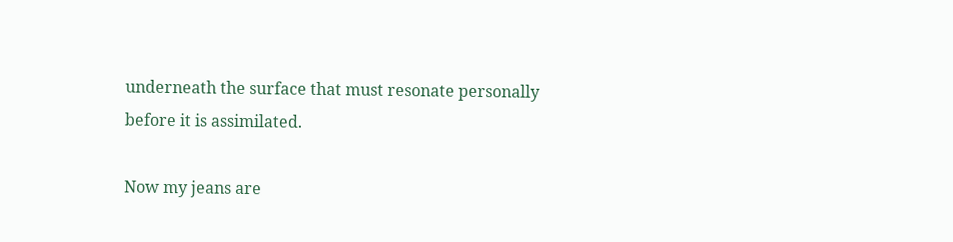underneath the surface that must resonate personally before it is assimilated.

Now my jeans are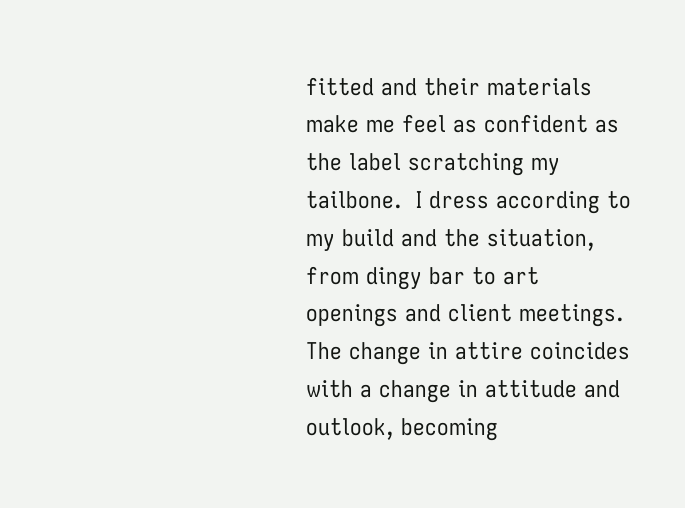fitted and their materials make me feel as confident as the label scratching my tailbone.  I dress according to my build and the situation, from dingy bar to art openings and client meetings.  The change in attire coincides with a change in attitude and outlook, becoming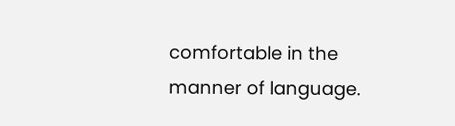comfortable in the manner of language.